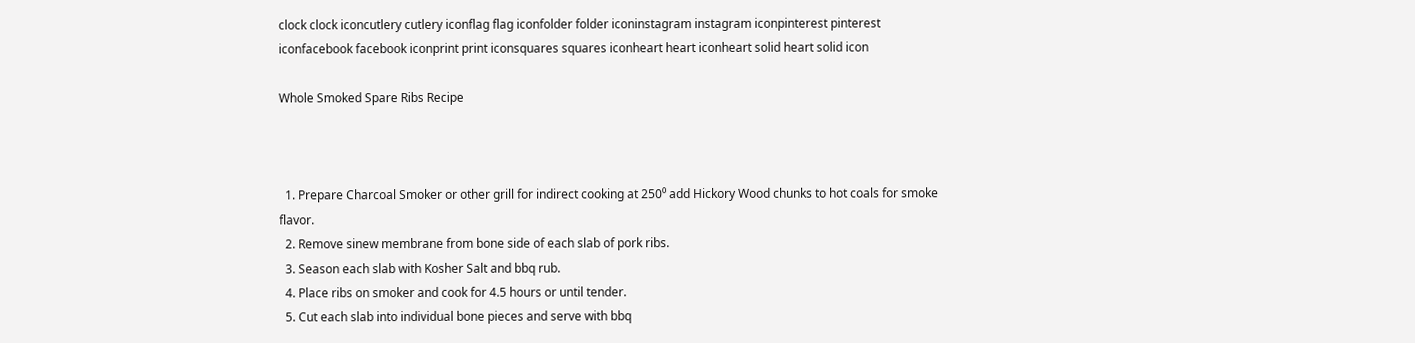clock clock iconcutlery cutlery iconflag flag iconfolder folder iconinstagram instagram iconpinterest pinterest iconfacebook facebook iconprint print iconsquares squares iconheart heart iconheart solid heart solid icon

Whole Smoked Spare Ribs Recipe



  1. Prepare Charcoal Smoker or other grill for indirect cooking at 250⁰ add Hickory Wood chunks to hot coals for smoke flavor.
  2. Remove sinew membrane from bone side of each slab of pork ribs.
  3. Season each slab with Kosher Salt and bbq rub.
  4. Place ribs on smoker and cook for 4.5 hours or until tender.
  5. Cut each slab into individual bone pieces and serve with bbq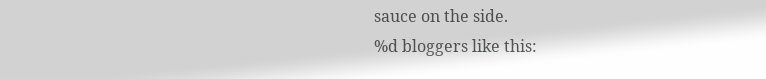sauce on the side.
%d bloggers like this: